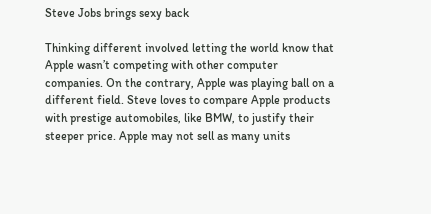Steve Jobs brings sexy back

Thinking different involved letting the world know that Apple wasn’t competing with other computer companies. On the contrary, Apple was playing ball on a different field. Steve loves to compare Apple products with prestige automobiles, like BMW, to justify their steeper price. Apple may not sell as many units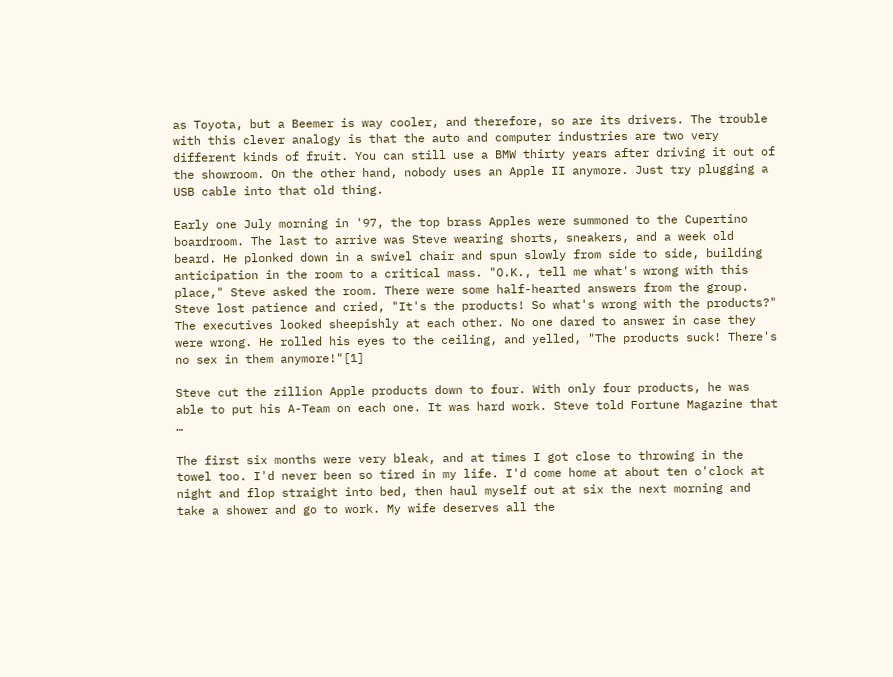as Toyota, but a Beemer is way cooler, and therefore, so are its drivers. The trouble with this clever analogy is that the auto and computer industries are two very different kinds of fruit. You can still use a BMW thirty years after driving it out of the showroom. On the other hand, nobody uses an Apple II anymore. Just try plugging a USB cable into that old thing.

Early one July morning in '97, the top brass Apples were summoned to the Cupertino boardroom. The last to arrive was Steve wearing shorts, sneakers, and a week old beard. He plonked down in a swivel chair and spun slowly from side to side, building anticipation in the room to a critical mass. "O.K., tell me what's wrong with this place," Steve asked the room. There were some half-hearted answers from the group. Steve lost patience and cried, "It's the products! So what's wrong with the products?" The executives looked sheepishly at each other. No one dared to answer in case they were wrong. He rolled his eyes to the ceiling, and yelled, "The products suck! There's no sex in them anymore!"[1]

Steve cut the zillion Apple products down to four. With only four products, he was able to put his A-Team on each one. It was hard work. Steve told Fortune Magazine that …

The first six months were very bleak, and at times I got close to throwing in the towel too. I'd never been so tired in my life. I'd come home at about ten o'clock at night and flop straight into bed, then haul myself out at six the next morning and take a shower and go to work. My wife deserves all the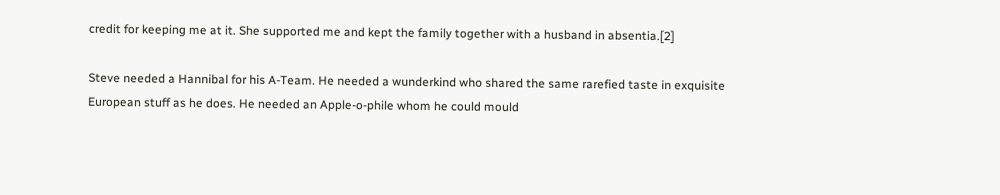credit for keeping me at it. She supported me and kept the family together with a husband in absentia.[2]

Steve needed a Hannibal for his A-Team. He needed a wunderkind who shared the same rarefied taste in exquisite European stuff as he does. He needed an Apple-o-phile whom he could mould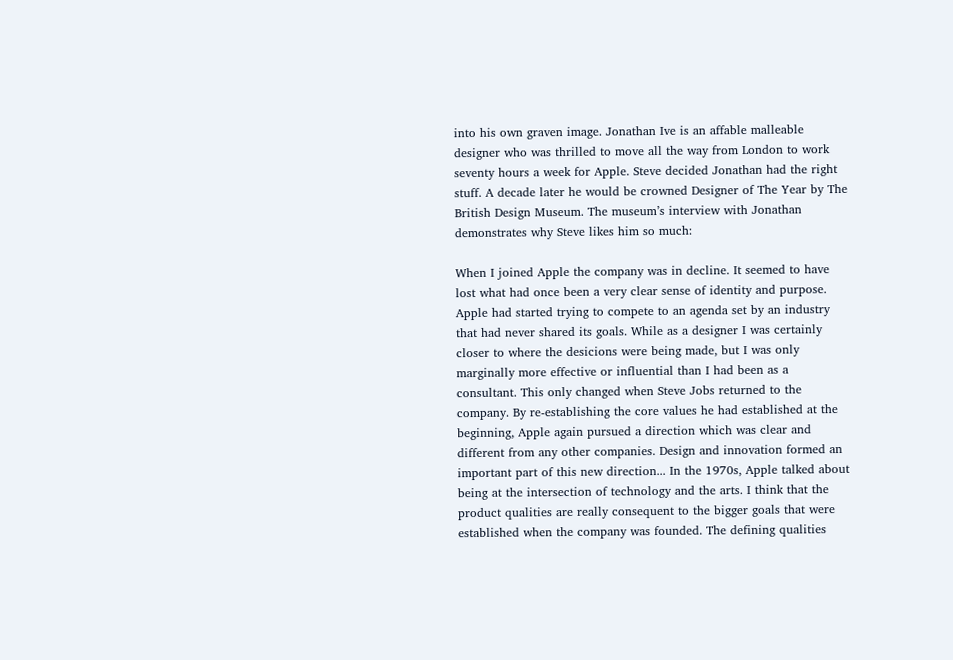into his own graven image. Jonathan Ive is an affable malleable designer who was thrilled to move all the way from London to work seventy hours a week for Apple. Steve decided Jonathan had the right stuff. A decade later he would be crowned Designer of The Year by The British Design Museum. The museum’s interview with Jonathan demonstrates why Steve likes him so much:

When I joined Apple the company was in decline. It seemed to have lost what had once been a very clear sense of identity and purpose. Apple had started trying to compete to an agenda set by an industry that had never shared its goals. While as a designer I was certainly closer to where the desicions were being made, but I was only marginally more effective or influential than I had been as a consultant. This only changed when Steve Jobs returned to the company. By re-establishing the core values he had established at the beginning, Apple again pursued a direction which was clear and different from any other companies. Design and innovation formed an important part of this new direction... In the 1970s, Apple talked about being at the intersection of technology and the arts. I think that the product qualities are really consequent to the bigger goals that were established when the company was founded. The defining qualities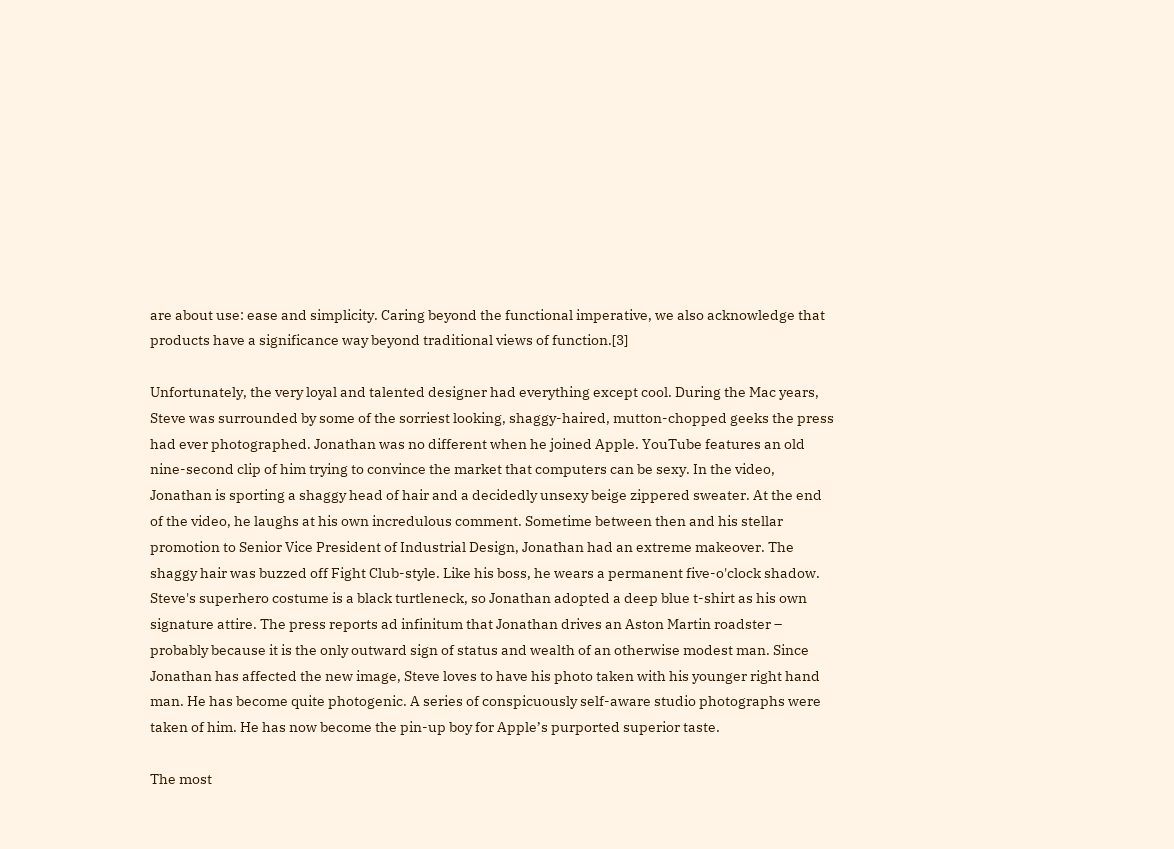are about use: ease and simplicity. Caring beyond the functional imperative, we also acknowledge that products have a significance way beyond traditional views of function.[3]

Unfortunately, the very loyal and talented designer had everything except cool. During the Mac years, Steve was surrounded by some of the sorriest looking, shaggy-haired, mutton-chopped geeks the press had ever photographed. Jonathan was no different when he joined Apple. YouTube features an old nine-second clip of him trying to convince the market that computers can be sexy. In the video, Jonathan is sporting a shaggy head of hair and a decidedly unsexy beige zippered sweater. At the end of the video, he laughs at his own incredulous comment. Sometime between then and his stellar promotion to Senior Vice President of Industrial Design, Jonathan had an extreme makeover. The shaggy hair was buzzed off Fight Club-style. Like his boss, he wears a permanent five-o'clock shadow. Steve's superhero costume is a black turtleneck, so Jonathan adopted a deep blue t-shirt as his own signature attire. The press reports ad infinitum that Jonathan drives an Aston Martin roadster – probably because it is the only outward sign of status and wealth of an otherwise modest man. Since Jonathan has affected the new image, Steve loves to have his photo taken with his younger right hand man. He has become quite photogenic. A series of conspicuously self-aware studio photographs were taken of him. He has now become the pin-up boy for Apple’s purported superior taste.

The most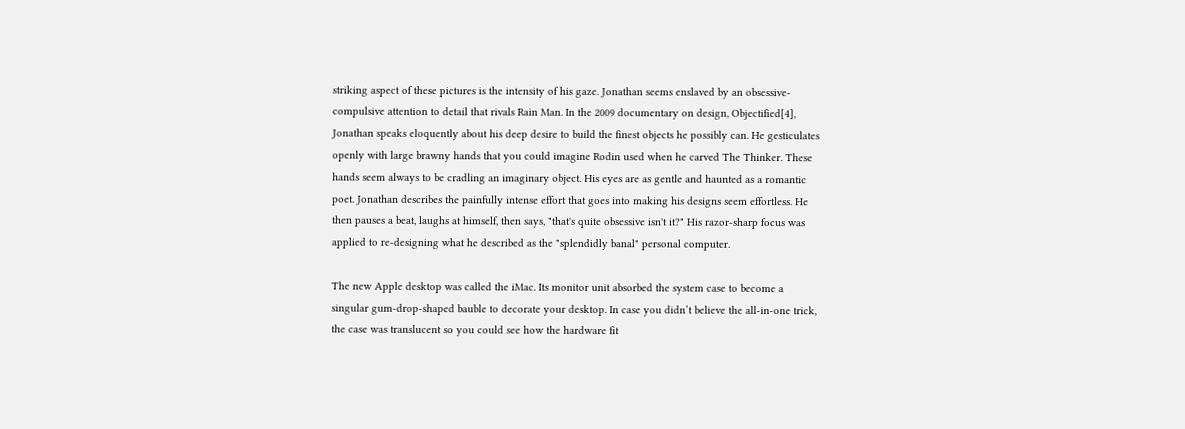striking aspect of these pictures is the intensity of his gaze. Jonathan seems enslaved by an obsessive-compulsive attention to detail that rivals Rain Man. In the 2009 documentary on design, Objectified[4], Jonathan speaks eloquently about his deep desire to build the finest objects he possibly can. He gesticulates openly with large brawny hands that you could imagine Rodin used when he carved The Thinker. These hands seem always to be cradling an imaginary object. His eyes are as gentle and haunted as a romantic poet. Jonathan describes the painfully intense effort that goes into making his designs seem effortless. He then pauses a beat, laughs at himself, then says, "that's quite obsessive isn't it?" His razor-sharp focus was applied to re-designing what he described as the "splendidly banal" personal computer.

The new Apple desktop was called the iMac. Its monitor unit absorbed the system case to become a singular gum-drop-shaped bauble to decorate your desktop. In case you didn’t believe the all-in-one trick, the case was translucent so you could see how the hardware fit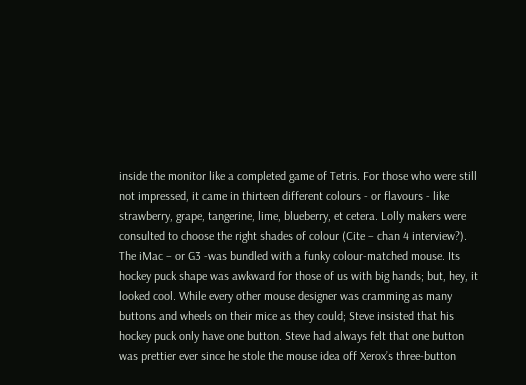inside the monitor like a completed game of Tetris. For those who were still not impressed, it came in thirteen different colours - or flavours - like strawberry, grape, tangerine, lime, blueberry, et cetera. Lolly makers were consulted to choose the right shades of colour (Cite – chan 4 interview?). The iMac – or G3 -was bundled with a funky colour-matched mouse. Its hockey puck shape was awkward for those of us with big hands; but, hey, it looked cool. While every other mouse designer was cramming as many buttons and wheels on their mice as they could; Steve insisted that his hockey puck only have one button. Steve had always felt that one button was prettier ever since he stole the mouse idea off Xerox’s three-button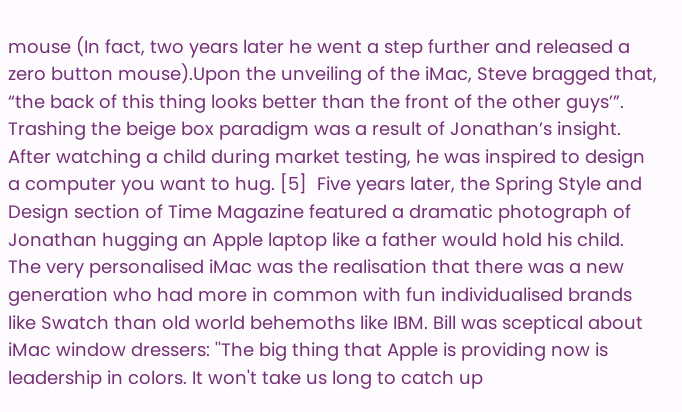mouse (In fact, two years later he went a step further and released a zero button mouse).Upon the unveiling of the iMac, Steve bragged that, “the back of this thing looks better than the front of the other guys’”. Trashing the beige box paradigm was a result of Jonathan’s insight. After watching a child during market testing, he was inspired to design a computer you want to hug. [5]  Five years later, the Spring Style and Design section of Time Magazine featured a dramatic photograph of Jonathan hugging an Apple laptop like a father would hold his child. The very personalised iMac was the realisation that there was a new generation who had more in common with fun individualised brands like Swatch than old world behemoths like IBM. Bill was sceptical about iMac window dressers: ''The big thing that Apple is providing now is leadership in colors. It won't take us long to catch up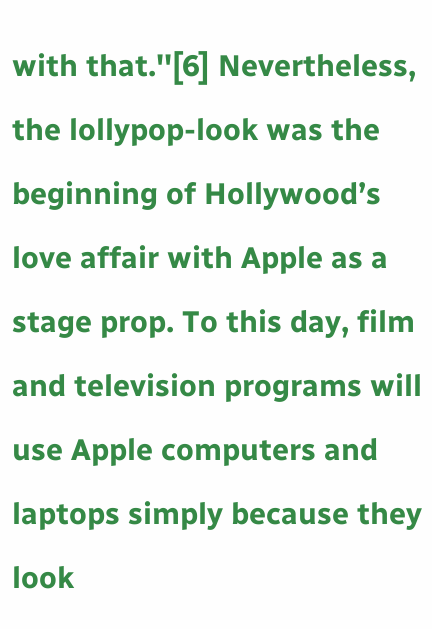with that.''[6] Nevertheless, the lollypop-look was the beginning of Hollywood’s love affair with Apple as a stage prop. To this day, film and television programs will use Apple computers and laptops simply because they look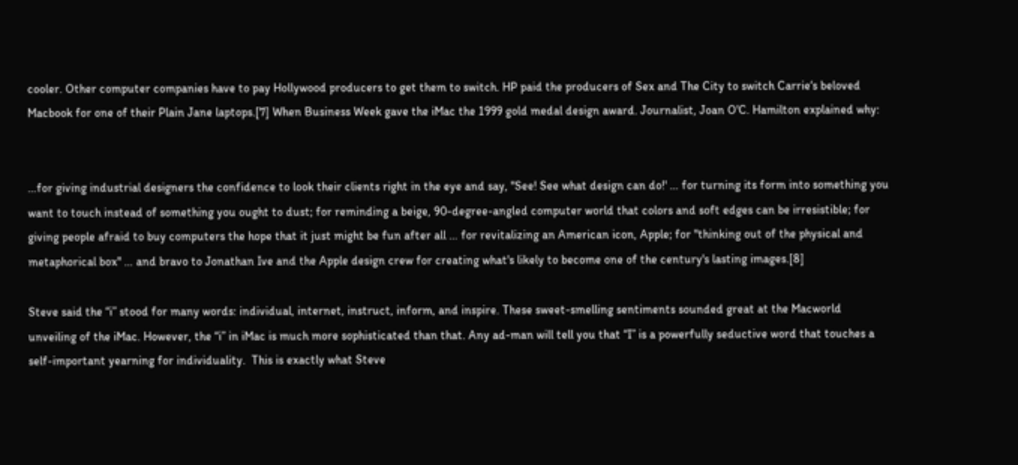cooler. Other computer companies have to pay Hollywood producers to get them to switch. HP paid the producers of Sex and The City to switch Carrie‘s beloved Macbook for one of their Plain Jane laptops.[7] When Business Week gave the iMac the 1999 gold medal design award. Journalist, Joan O'C. Hamilton explained why:


…for giving industrial designers the confidence to look their clients right in the eye and say, ''See! See what design can do!' … for turning its form into something you want to touch instead of something you ought to dust; for reminding a beige, 90-degree-angled computer world that colors and soft edges can be irresistible; for giving people afraid to buy computers the hope that it just might be fun after all … for revitalizing an American icon, Apple; for ''thinking out of the physical and metaphorical box'' … and bravo to Jonathan Ive and the Apple design crew for creating what's likely to become one of the century's lasting images.[8]

Steve said the “i” stood for many words: individual, internet, instruct, inform, and inspire. These sweet-smelling sentiments sounded great at the Macworld unveiling of the iMac. However, the “i” in iMac is much more sophisticated than that. Any ad-man will tell you that “I” is a powerfully seductive word that touches a self-important yearning for individuality.  This is exactly what Steve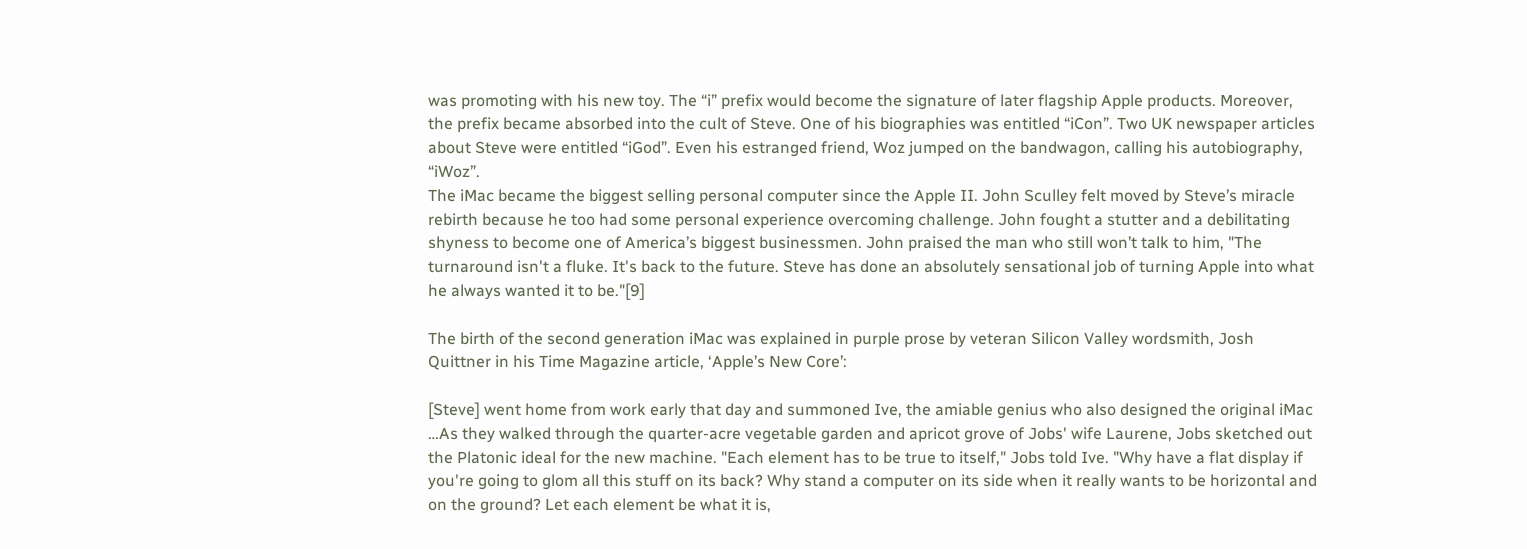was promoting with his new toy. The “i” prefix would become the signature of later flagship Apple products. Moreover, the prefix became absorbed into the cult of Steve. One of his biographies was entitled “iCon”. Two UK newspaper articles about Steve were entitled “iGod”. Even his estranged friend, Woz jumped on the bandwagon, calling his autobiography, “iWoz”.
The iMac became the biggest selling personal computer since the Apple II. John Sculley felt moved by Steve’s miracle rebirth because he too had some personal experience overcoming challenge. John fought a stutter and a debilitating shyness to become one of America’s biggest businessmen. John praised the man who still won’t talk to him, "The turnaround isn't a fluke. It's back to the future. Steve has done an absolutely sensational job of turning Apple into what he always wanted it to be."[9]

The birth of the second generation iMac was explained in purple prose by veteran Silicon Valley wordsmith, Josh Quittner in his Time Magazine article, ‘Apple’s New Core’:

[Steve] went home from work early that day and summoned Ive, the amiable genius who also designed the original iMac …As they walked through the quarter-acre vegetable garden and apricot grove of Jobs' wife Laurene, Jobs sketched out the Platonic ideal for the new machine. "Each element has to be true to itself," Jobs told Ive. "Why have a flat display if you're going to glom all this stuff on its back? Why stand a computer on its side when it really wants to be horizontal and on the ground? Let each element be what it is,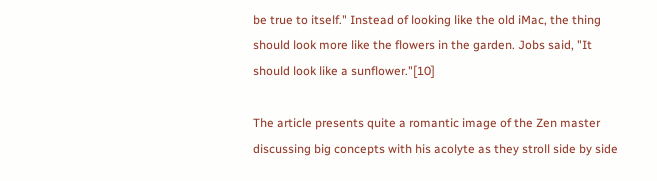be true to itself." Instead of looking like the old iMac, the thing should look more like the flowers in the garden. Jobs said, "It should look like a sunflower."[10]

The article presents quite a romantic image of the Zen master discussing big concepts with his acolyte as they stroll side by side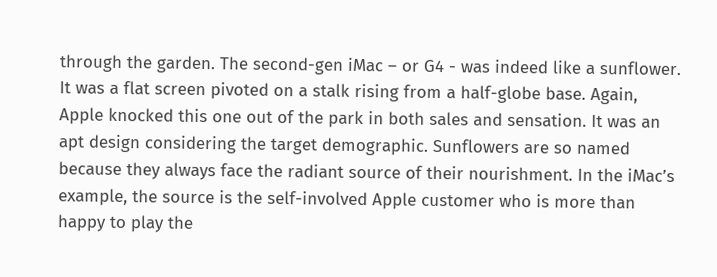through the garden. The second-gen iMac – or G4 - was indeed like a sunflower. It was a flat screen pivoted on a stalk rising from a half-globe base. Again, Apple knocked this one out of the park in both sales and sensation. It was an apt design considering the target demographic. Sunflowers are so named because they always face the radiant source of their nourishment. In the iMac’s example, the source is the self-involved Apple customer who is more than happy to play the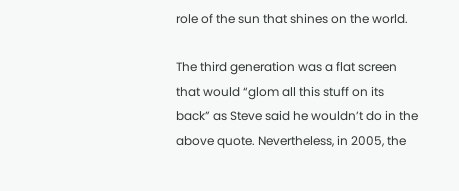role of the sun that shines on the world.

The third generation was a flat screen that would “glom all this stuff on its back” as Steve said he wouldn’t do in the above quote. Nevertheless, in 2005, the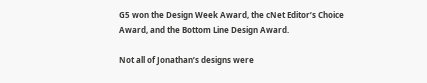G5 won the Design Week Award, the cNet Editor’s Choice Award, and the Bottom Line Design Award.

Not all of Jonathan’s designs were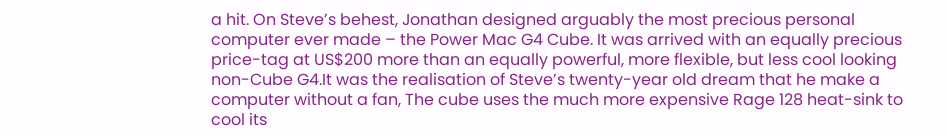a hit. On Steve’s behest, Jonathan designed arguably the most precious personal computer ever made – the Power Mac G4 Cube. It was arrived with an equally precious price-tag at US$200 more than an equally powerful, more flexible, but less cool looking non-Cube G4.It was the realisation of Steve’s twenty-year old dream that he make a computer without a fan, The cube uses the much more expensive Rage 128 heat-sink to cool its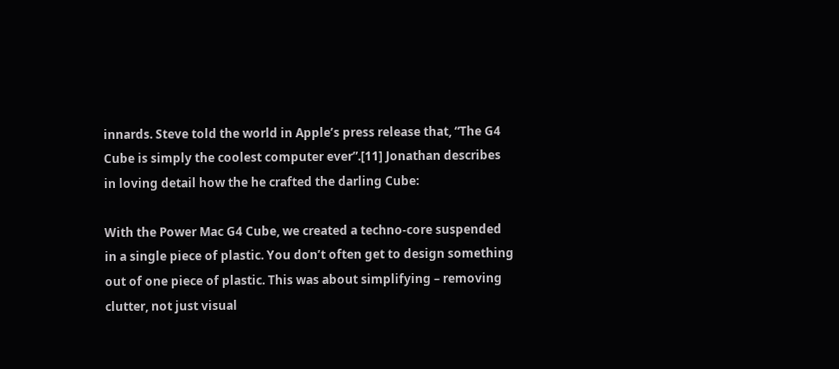innards. Steve told the world in Apple’s press release that, “The G4 Cube is simply the coolest computer ever”.[11] Jonathan describes in loving detail how the he crafted the darling Cube:

With the Power Mac G4 Cube, we created a techno-core suspended in a single piece of plastic. You don’t often get to design something out of one piece of plastic. This was about simplifying – removing clutter, not just visual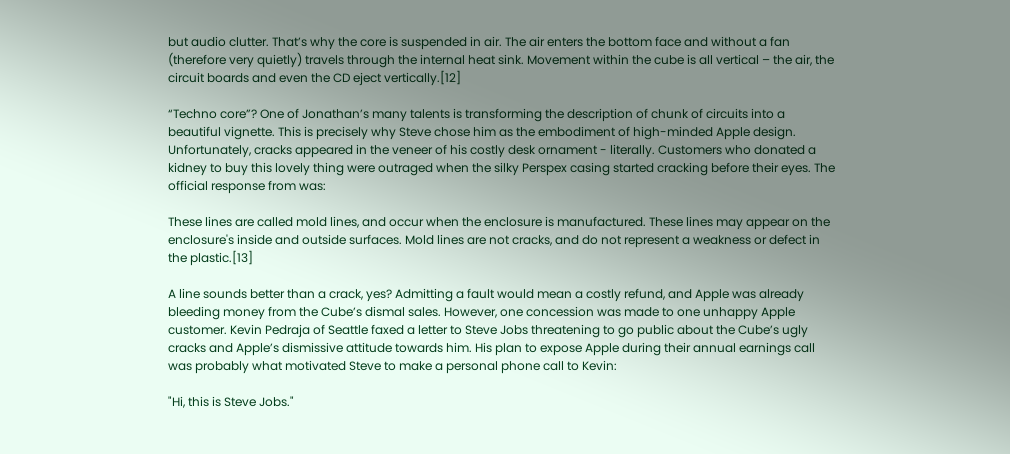but audio clutter. That’s why the core is suspended in air. The air enters the bottom face and without a fan (therefore very quietly) travels through the internal heat sink. Movement within the cube is all vertical – the air, the circuit boards and even the CD eject vertically.[12]

“Techno core”? One of Jonathan’s many talents is transforming the description of chunk of circuits into a beautiful vignette. This is precisely why Steve chose him as the embodiment of high-minded Apple design. Unfortunately, cracks appeared in the veneer of his costly desk ornament - literally. Customers who donated a kidney to buy this lovely thing were outraged when the silky Perspex casing started cracking before their eyes. The official response from was:

These lines are called mold lines, and occur when the enclosure is manufactured. These lines may appear on the enclosure's inside and outside surfaces. Mold lines are not cracks, and do not represent a weakness or defect in the plastic.[13]

A line sounds better than a crack, yes? Admitting a fault would mean a costly refund, and Apple was already bleeding money from the Cube’s dismal sales. However, one concession was made to one unhappy Apple customer. Kevin Pedraja of Seattle faxed a letter to Steve Jobs threatening to go public about the Cube’s ugly cracks and Apple’s dismissive attitude towards him. His plan to expose Apple during their annual earnings call was probably what motivated Steve to make a personal phone call to Kevin:

"Hi, this is Steve Jobs."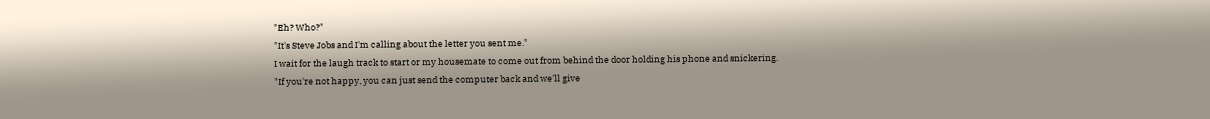"Eh? Who?"
"It's Steve Jobs and I'm calling about the letter you sent me."
I wait for the laugh track to start or my housemate to come out from behind the door holding his phone and snickering.
"If you're not happy, you can just send the computer back and we'll give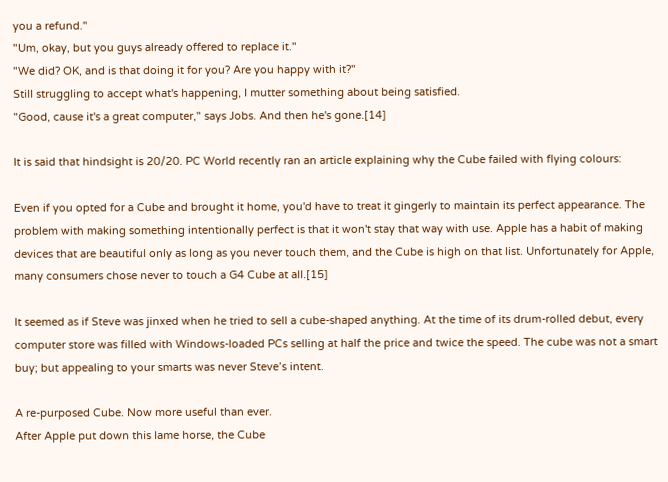you a refund."
"Um, okay, but you guys already offered to replace it."
"We did? OK, and is that doing it for you? Are you happy with it?"
Still struggling to accept what's happening, I mutter something about being satisfied.
"Good, cause it's a great computer," says Jobs. And then he's gone.[14]

It is said that hindsight is 20/20. PC World recently ran an article explaining why the Cube failed with flying colours:

Even if you opted for a Cube and brought it home, you'd have to treat it gingerly to maintain its perfect appearance. The problem with making something intentionally perfect is that it won't stay that way with use. Apple has a habit of making devices that are beautiful only as long as you never touch them, and the Cube is high on that list. Unfortunately for Apple, many consumers chose never to touch a G4 Cube at all.[15]

It seemed as if Steve was jinxed when he tried to sell a cube-shaped anything. At the time of its drum-rolled debut, every computer store was filled with Windows-loaded PCs selling at half the price and twice the speed. The cube was not a smart buy; but appealing to your smarts was never Steve’s intent.

A re-purposed Cube. Now more useful than ever.
After Apple put down this lame horse, the Cube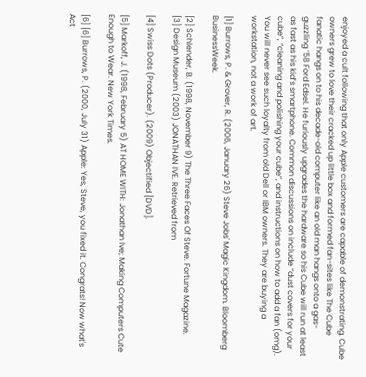enjoyed a cult following that only Apple customers are capable of demonstrating. Cube owners grew to love their cracked up little box and formed fan-sites like The Cube fanatic hangs on to his decade-old computer like an old man hangs onto a gas-guzzling ’58 Ford Edsel. He furiously upgrades the hardware so his Cube will run at least as fast as his kid’s smartphone. Common discussions on include “dust covers for your cube”, “cleaning and polishing your cube”, and instructions on how to add a fan (omg). You will never see such loyalty from old Dell or IBM owners. They are buying a workstation, not a work of art.

[1] Burrows, P. & Grover, R. (2006, January 26) Steve Jobs' Magic Kingdom. Bloomberg BusinessWeek.

[2] Schlender, B. (1998, November 9) The Three Faces Of Steve. Fortune Magazine.
[3] Design Museum (2003) JONATHAN IVE. Retrieved from

[4] Swiss Dots (Producer). (2009) Objectified [DVD].

[5] Markoff, J. (1998, February 5) AT HOME WITH: Jonathan Ive; Making Computers Cute Enough to Wear. New York Times.

[6] [6] Burrows, P. (2000, July 31) Apple: Yes, Steve, you fixed it. Congrats! Now what's Act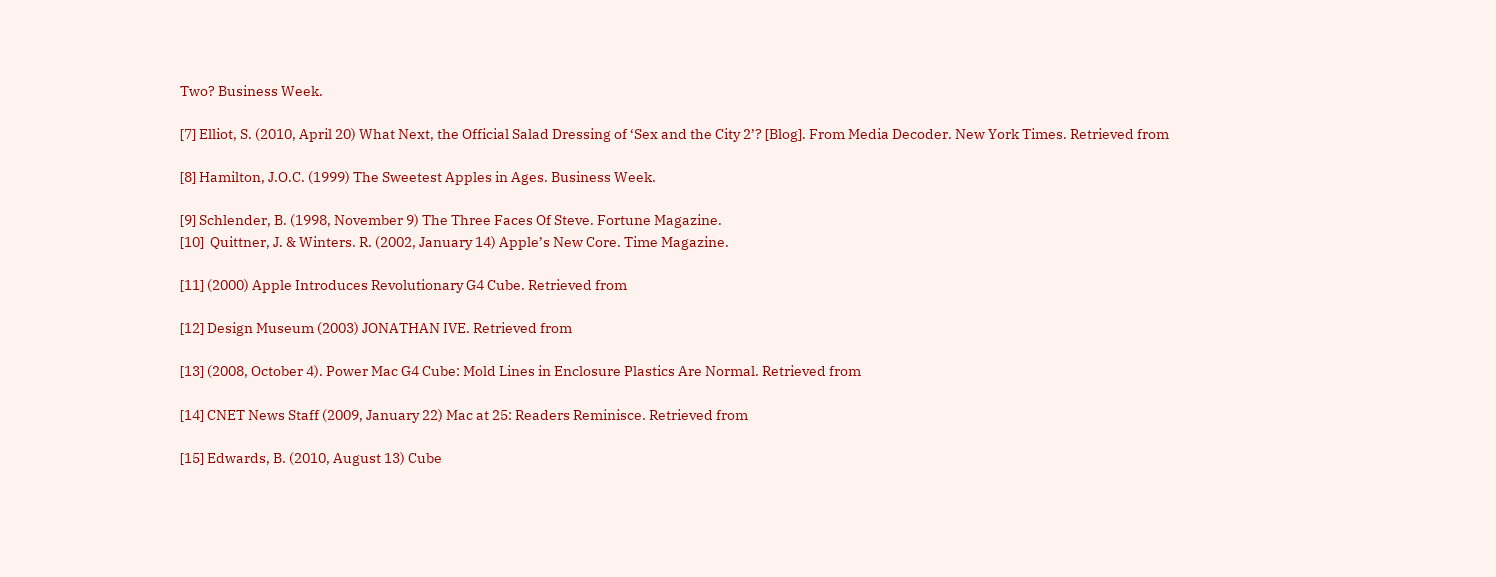Two? Business Week.

[7] Elliot, S. (2010, April 20) What Next, the Official Salad Dressing of ‘Sex and the City 2’? [Blog]. From Media Decoder. New York Times. Retrieved from

[8] Hamilton, J.O.C. (1999) The Sweetest Apples in Ages. Business Week.

[9] Schlender, B. (1998, November 9) The Three Faces Of Steve. Fortune Magazine.
[10]  Quittner, J. & Winters. R. (2002, January 14) Apple’s New Core. Time Magazine.

[11] (2000) Apple Introduces Revolutionary G4 Cube. Retrieved from

[12] Design Museum (2003) JONATHAN IVE. Retrieved from

[13] (2008, October 4). Power Mac G4 Cube: Mold Lines in Enclosure Plastics Are Normal. Retrieved from

[14] CNET News Staff (2009, January 22) Mac at 25: Readers Reminisce. Retrieved from

[15] Edwards, B. (2010, August 13) Cube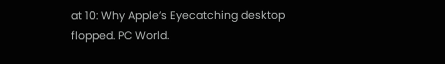at 10: Why Apple’s Eyecatching desktop flopped. PC World.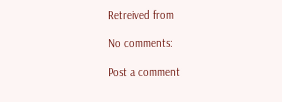Retreived from

No comments:

Post a comment